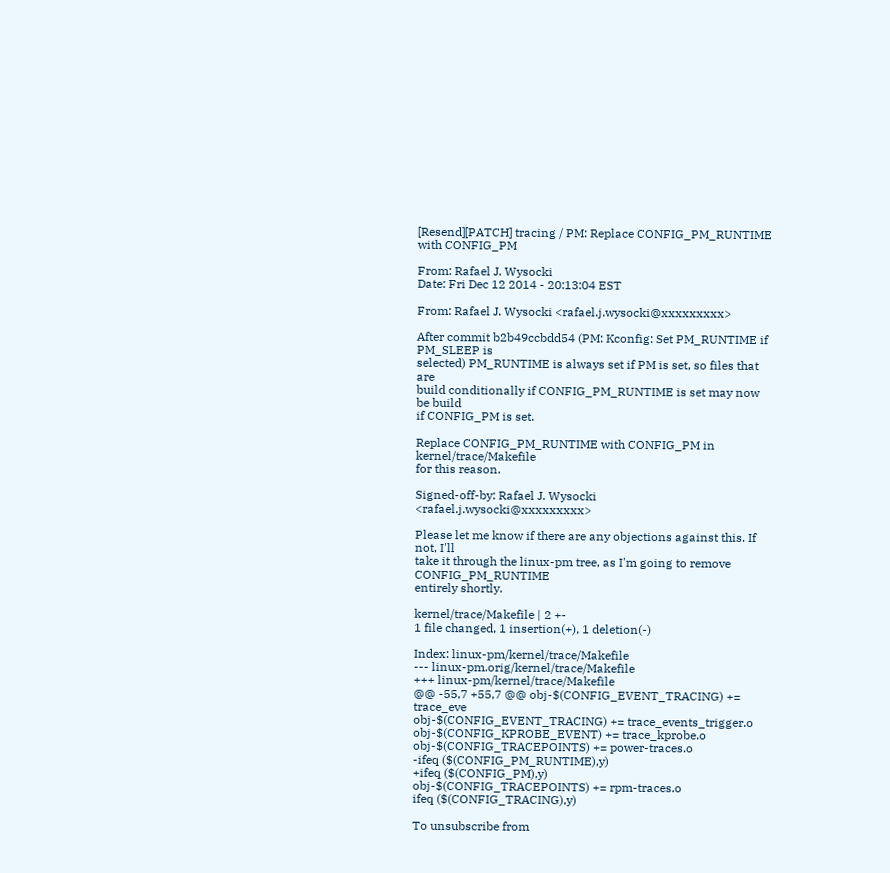[Resend][PATCH] tracing / PM: Replace CONFIG_PM_RUNTIME with CONFIG_PM

From: Rafael J. Wysocki
Date: Fri Dec 12 2014 - 20:13:04 EST

From: Rafael J. Wysocki <rafael.j.wysocki@xxxxxxxxx>

After commit b2b49ccbdd54 (PM: Kconfig: Set PM_RUNTIME if PM_SLEEP is
selected) PM_RUNTIME is always set if PM is set, so files that are
build conditionally if CONFIG_PM_RUNTIME is set may now be build
if CONFIG_PM is set.

Replace CONFIG_PM_RUNTIME with CONFIG_PM in kernel/trace/Makefile
for this reason.

Signed-off-by: Rafael J. Wysocki <rafael.j.wysocki@xxxxxxxxx>

Please let me know if there are any objections against this. If not, I'll
take it through the linux-pm tree, as I'm going to remove CONFIG_PM_RUNTIME
entirely shortly.

kernel/trace/Makefile | 2 +-
1 file changed, 1 insertion(+), 1 deletion(-)

Index: linux-pm/kernel/trace/Makefile
--- linux-pm.orig/kernel/trace/Makefile
+++ linux-pm/kernel/trace/Makefile
@@ -55,7 +55,7 @@ obj-$(CONFIG_EVENT_TRACING) += trace_eve
obj-$(CONFIG_EVENT_TRACING) += trace_events_trigger.o
obj-$(CONFIG_KPROBE_EVENT) += trace_kprobe.o
obj-$(CONFIG_TRACEPOINTS) += power-traces.o
-ifeq ($(CONFIG_PM_RUNTIME),y)
+ifeq ($(CONFIG_PM),y)
obj-$(CONFIG_TRACEPOINTS) += rpm-traces.o
ifeq ($(CONFIG_TRACING),y)

To unsubscribe from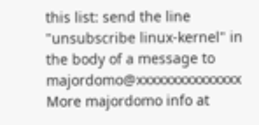this list: send the line "unsubscribe linux-kernel" in
the body of a message to majordomo@xxxxxxxxxxxxxxx
More majordomo info at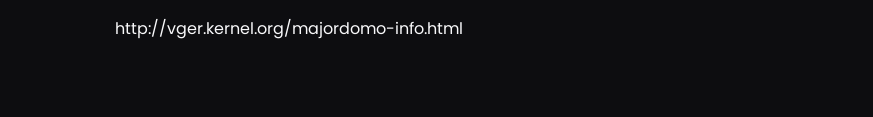http://vger.kernel.org/majordomo-info.html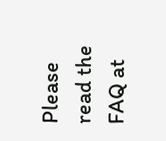Please read the FAQ at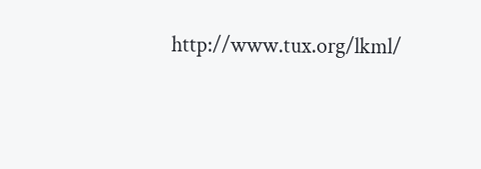http://www.tux.org/lkml/